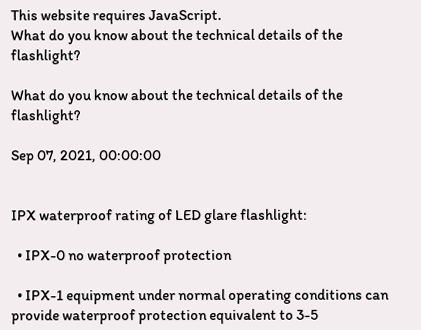This website requires JavaScript.
What do you know about the technical details of the flashlight?

What do you know about the technical details of the flashlight?

Sep 07, 2021, 00:00:00


IPX waterproof rating of LED glare flashlight:

  • IPX-0 no waterproof protection

  • IPX-1 equipment under normal operating conditions can provide waterproof protection equivalent to 3-5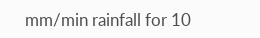mm/min rainfall for 10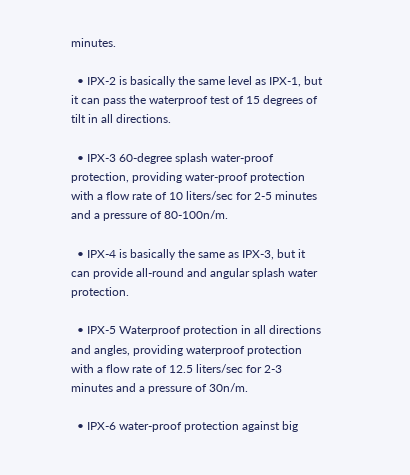minutes.

  • IPX-2 is basically the same level as IPX-1, but it can pass the waterproof test of 15 degrees of tilt in all directions.

  • IPX-3 60-degree splash water-proof protection, providing water-proof protection with a flow rate of 10 liters/sec for 2-5 minutes and a pressure of 80-100n/m.

  • IPX-4 is basically the same as IPX-3, but it can provide all-round and angular splash water protection.

  • IPX-5 Waterproof protection in all directions and angles, providing waterproof protection with a flow rate of 12.5 liters/sec for 2-3 minutes and a pressure of 30n/m.

  • IPX-6 water-proof protection against big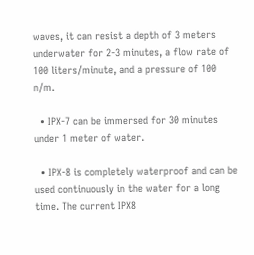waves, it can resist a depth of 3 meters underwater for 2-3 minutes, a flow rate of 100 liters/minute, and a pressure of 100 n/m.

  • IPX-7 can be immersed for 30 minutes under 1 meter of water.

  • IPX-8 is completely waterproof and can be used continuously in the water for a long time. The current IPX8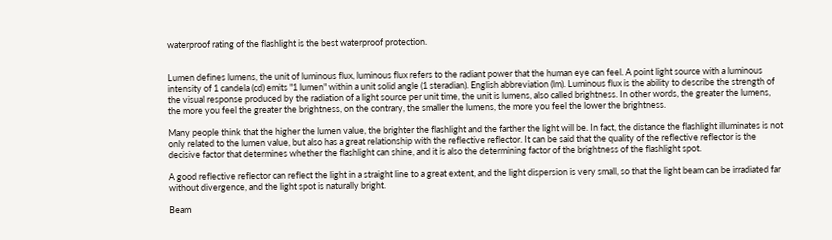waterproof rating of the flashlight is the best waterproof protection.


Lumen defines lumens, the unit of luminous flux, luminous flux refers to the radiant power that the human eye can feel. A point light source with a luminous intensity of 1 candela (cd) emits "1 lumen" within a unit solid angle (1 steradian). English abbreviation (lm). Luminous flux is the ability to describe the strength of the visual response produced by the radiation of a light source per unit time, the unit is lumens, also called brightness. In other words, the greater the lumens, the more you feel the greater the brightness, on the contrary, the smaller the lumens, the more you feel the lower the brightness.

Many people think that the higher the lumen value, the brighter the flashlight and the farther the light will be. In fact, the distance the flashlight illuminates is not only related to the lumen value, but also has a great relationship with the reflective reflector. It can be said that the quality of the reflective reflector is the decisive factor that determines whether the flashlight can shine, and it is also the determining factor of the brightness of the flashlight spot.

A good reflective reflector can reflect the light in a straight line to a great extent, and the light dispersion is very small, so that the light beam can be irradiated far without divergence, and the light spot is naturally bright.

Beam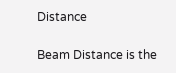Distance

Beam Distance is the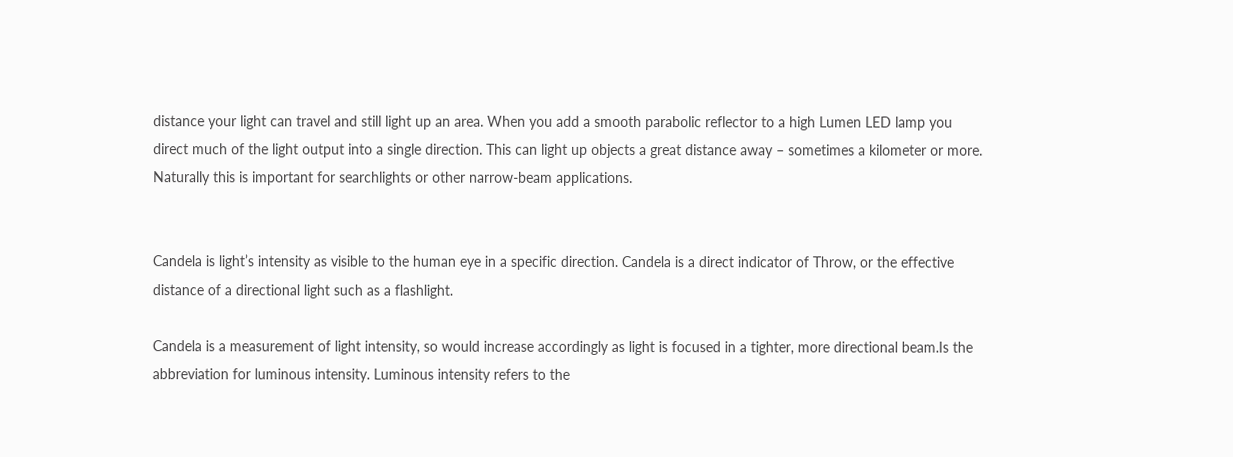distance your light can travel and still light up an area. When you add a smooth parabolic reflector to a high Lumen LED lamp you direct much of the light output into a single direction. This can light up objects a great distance away – sometimes a kilometer or more. Naturally this is important for searchlights or other narrow-beam applications.


Candela is light’s intensity as visible to the human eye in a specific direction. Candela is a direct indicator of Throw, or the effective distance of a directional light such as a flashlight.

Candela is a measurement of light intensity, so would increase accordingly as light is focused in a tighter, more directional beam.Is the abbreviation for luminous intensity. Luminous intensity refers to the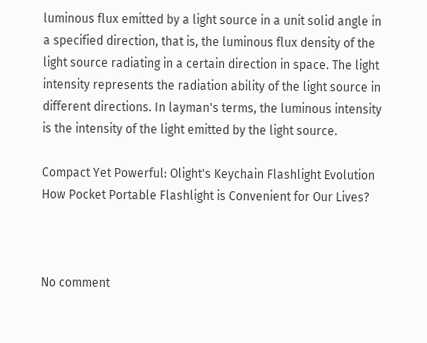luminous flux emitted by a light source in a unit solid angle in a specified direction, that is, the luminous flux density of the light source radiating in a certain direction in space. The light intensity represents the radiation ability of the light source in different directions. In layman's terms, the luminous intensity is the intensity of the light emitted by the light source.

Compact Yet Powerful: Olight's Keychain Flashlight Evolution
How Pocket Portable Flashlight is Convenient for Our Lives?



No comment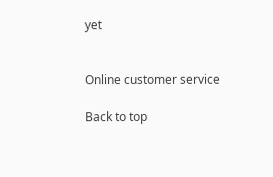yet


Online customer service

Back to top